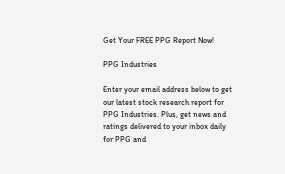Get Your FREE PPG Report Now!

PPG Industries

Enter your email address below to get our latest stock research report for PPG Industries. Plus, get news and ratings delivered to your inbox daily for PPG and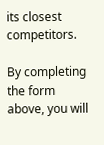its closest competitors.

By completing the form above, you will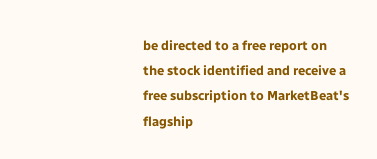be directed to a free report on the stock identified and receive a free subscription to MarketBeat's flagship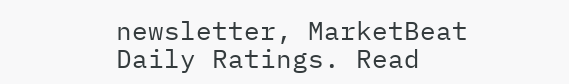newsletter, MarketBeat Daily Ratings. Read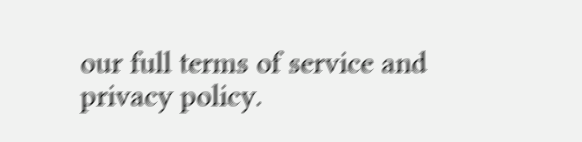our full terms of service and privacy policy.